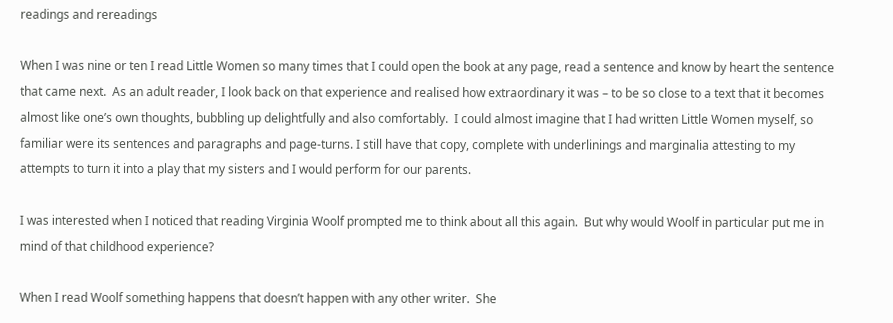readings and rereadings

When I was nine or ten I read Little Women so many times that I could open the book at any page, read a sentence and know by heart the sentence that came next.  As an adult reader, I look back on that experience and realised how extraordinary it was – to be so close to a text that it becomes almost like one’s own thoughts, bubbling up delightfully and also comfortably.  I could almost imagine that I had written Little Women myself, so familiar were its sentences and paragraphs and page-turns. I still have that copy, complete with underlinings and marginalia attesting to my attempts to turn it into a play that my sisters and I would perform for our parents.

I was interested when I noticed that reading Virginia Woolf prompted me to think about all this again.  But why would Woolf in particular put me in mind of that childhood experience?

When I read Woolf something happens that doesn’t happen with any other writer.  She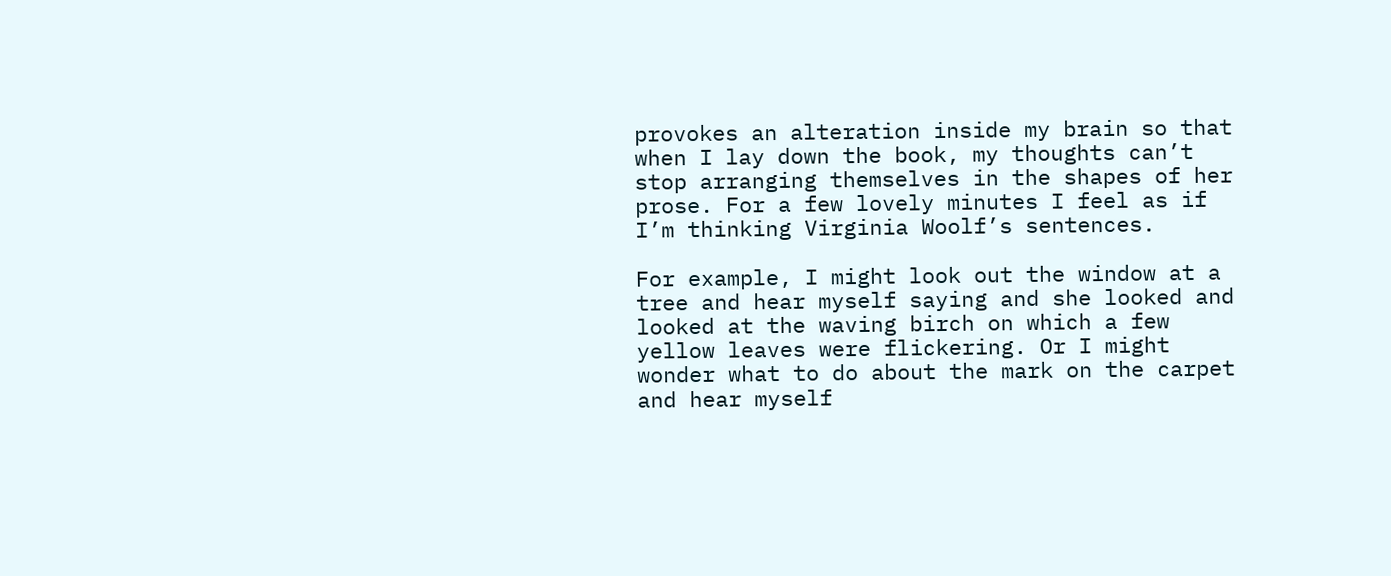provokes an alteration inside my brain so that when I lay down the book, my thoughts can’t stop arranging themselves in the shapes of her prose. For a few lovely minutes I feel as if I’m thinking Virginia Woolf’s sentences.

For example, I might look out the window at a tree and hear myself saying and she looked and looked at the waving birch on which a few yellow leaves were flickering. Or I might wonder what to do about the mark on the carpet and hear myself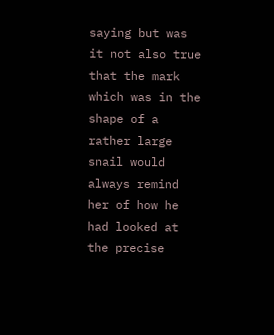saying but was it not also true that the mark which was in the shape of a rather large snail would always remind her of how he had looked at the precise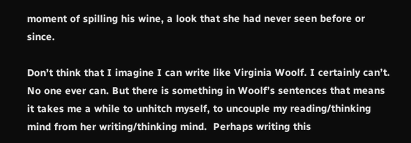moment of spilling his wine, a look that she had never seen before or since.

Don’t think that I imagine I can write like Virginia Woolf. I certainly can’t. No one ever can. But there is something in Woolf’s sentences that means it takes me a while to unhitch myself, to uncouple my reading/thinking mind from her writing/thinking mind.  Perhaps writing this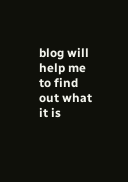blog will help me to find out what it is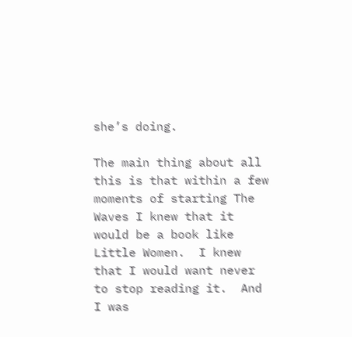she’s doing.

The main thing about all this is that within a few moments of starting The Waves I knew that it would be a book like Little Women.  I knew that I would want never to stop reading it.  And I was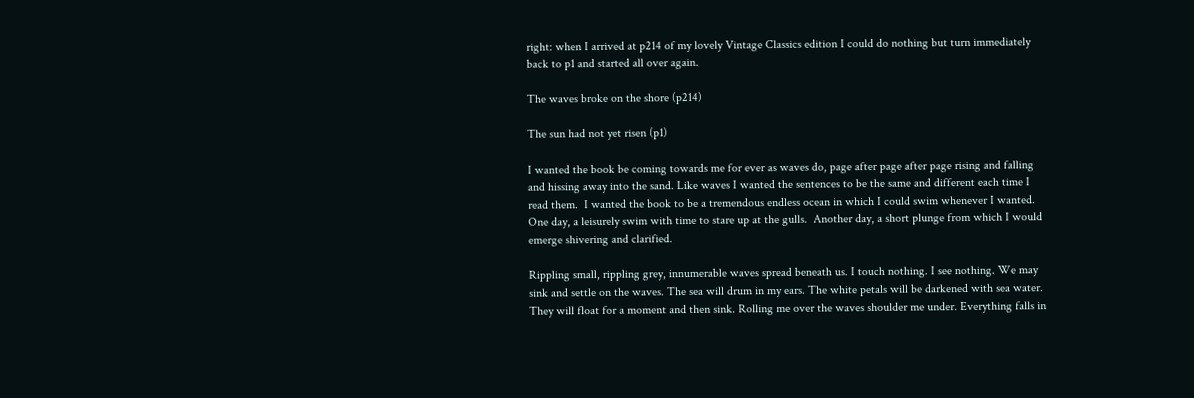right: when I arrived at p214 of my lovely Vintage Classics edition I could do nothing but turn immediately back to p1 and started all over again.

The waves broke on the shore (p214)

The sun had not yet risen (p1)

I wanted the book be coming towards me for ever as waves do, page after page after page rising and falling and hissing away into the sand. Like waves I wanted the sentences to be the same and different each time I read them.  I wanted the book to be a tremendous endless ocean in which I could swim whenever I wanted. One day, a leisurely swim with time to stare up at the gulls.  Another day, a short plunge from which I would emerge shivering and clarified.

Rippling small, rippling grey, innumerable waves spread beneath us. I touch nothing. I see nothing. We may sink and settle on the waves. The sea will drum in my ears. The white petals will be darkened with sea water.  They will float for a moment and then sink. Rolling me over the waves shoulder me under. Everything falls in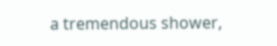a tremendous shower,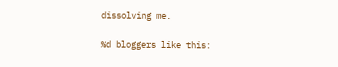dissolving me.

%d bloggers like this: